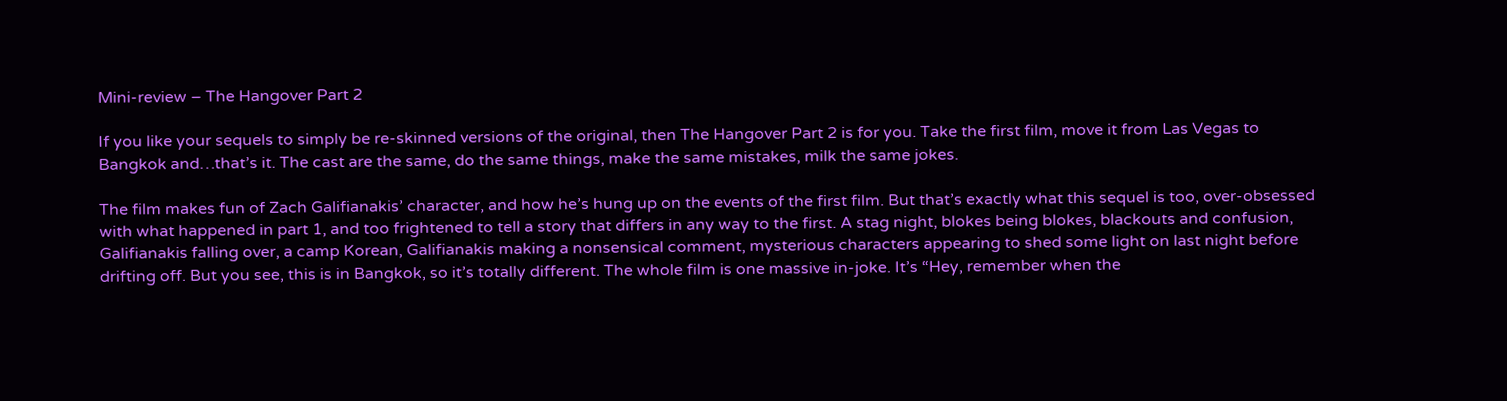Mini-review – The Hangover Part 2

If you like your sequels to simply be re-skinned versions of the original, then The Hangover Part 2 is for you. Take the first film, move it from Las Vegas to Bangkok and…that’s it. The cast are the same, do the same things, make the same mistakes, milk the same jokes.

The film makes fun of Zach Galifianakis’ character, and how he’s hung up on the events of the first film. But that’s exactly what this sequel is too, over-obsessed with what happened in part 1, and too frightened to tell a story that differs in any way to the first. A stag night, blokes being blokes, blackouts and confusion, Galifianakis falling over, a camp Korean, Galifianakis making a nonsensical comment, mysterious characters appearing to shed some light on last night before drifting off. But you see, this is in Bangkok, so it’s totally different. The whole film is one massive in-joke. It’s “Hey, remember when the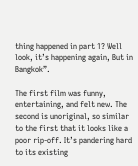thing happened in part 1? Well look, it’s happening again, But in Bangkok”.

The first film was funny, entertaining, and felt new. The second is unoriginal, so similar to the first that it looks like a poor rip-off. It’s pandering hard to its existing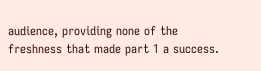audience, providing none of the freshness that made part 1 a success.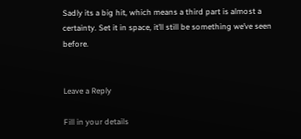Sadly its a big hit, which means a third part is almost a certainty. Set it in space, it’ll still be something we’ve seen before.


Leave a Reply

Fill in your details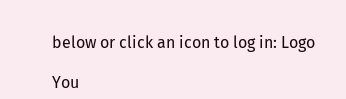below or click an icon to log in: Logo

You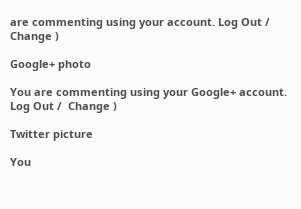are commenting using your account. Log Out /  Change )

Google+ photo

You are commenting using your Google+ account. Log Out /  Change )

Twitter picture

You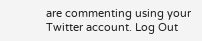are commenting using your Twitter account. Log Out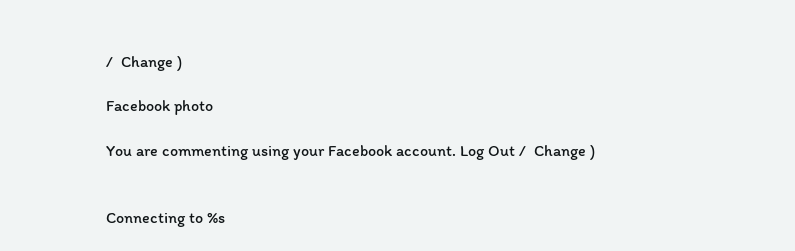/  Change )

Facebook photo

You are commenting using your Facebook account. Log Out /  Change )


Connecting to %s